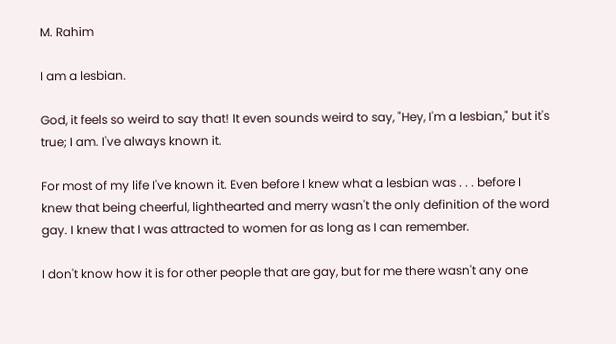M. Rahim

I am a lesbian.

God, it feels so weird to say that! It even sounds weird to say, "Hey, I'm a lesbian," but it's true; I am. I've always known it.

For most of my life I've known it. Even before I knew what a lesbian was . . . before I knew that being cheerful, lighthearted and merry wasn't the only definition of the word gay. I knew that I was attracted to women for as long as I can remember.

I don't know how it is for other people that are gay, but for me there wasn't any one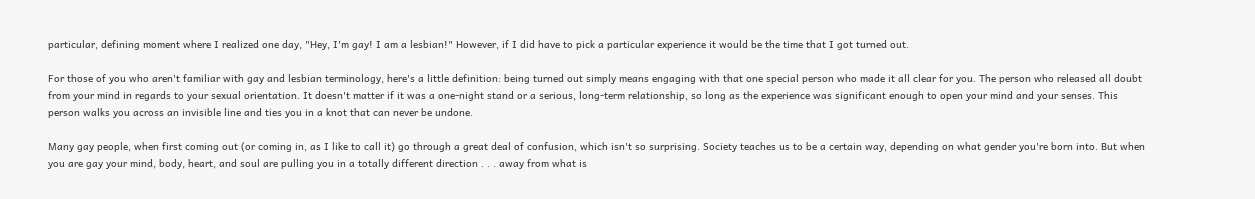particular, defining moment where I realized one day, "Hey, I'm gay! I am a lesbian!" However, if I did have to pick a particular experience it would be the time that I got turned out.

For those of you who aren't familiar with gay and lesbian terminology, here's a little definition: being turned out simply means engaging with that one special person who made it all clear for you. The person who released all doubt from your mind in regards to your sexual orientation. It doesn't matter if it was a one-night stand or a serious, long-term relationship, so long as the experience was significant enough to open your mind and your senses. This person walks you across an invisible line and ties you in a knot that can never be undone.

Many gay people, when first coming out (or coming in, as I like to call it) go through a great deal of confusion, which isn't so surprising. Society teaches us to be a certain way, depending on what gender you're born into. But when you are gay your mind, body, heart, and soul are pulling you in a totally different direction . . . away from what is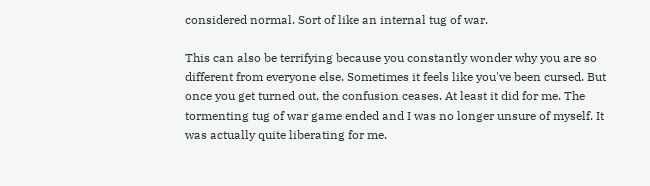considered normal. Sort of like an internal tug of war.

This can also be terrifying because you constantly wonder why you are so different from everyone else. Sometimes it feels like you've been cursed. But once you get turned out, the confusion ceases. At least it did for me. The tormenting tug of war game ended and I was no longer unsure of myself. It was actually quite liberating for me.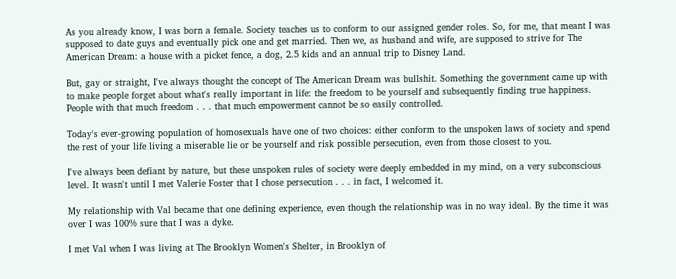As you already know, I was born a female. Society teaches us to conform to our assigned gender roles. So, for me, that meant I was supposed to date guys and eventually pick one and get married. Then we, as husband and wife, are supposed to strive for The American Dream: a house with a picket fence, a dog, 2.5 kids and an annual trip to Disney Land.

But, gay or straight, I've always thought the concept of The American Dream was bullshit. Something the government came up with to make people forget about what's really important in life: the freedom to be yourself and subsequently finding true happiness. People with that much freedom . . . that much empowerment cannot be so easily controlled.

Today's ever-growing population of homosexuals have one of two choices: either conform to the unspoken laws of society and spend the rest of your life living a miserable lie or be yourself and risk possible persecution, even from those closest to you.

I've always been defiant by nature, but these unspoken rules of society were deeply embedded in my mind, on a very subconscious level. It wasn't until I met Valerie Foster that I chose persecution . . . in fact, I welcomed it.

My relationship with Val became that one defining experience, even though the relationship was in no way ideal. By the time it was over I was 100% sure that I was a dyke.

I met Val when I was living at The Brooklyn Women's Shelter, in Brooklyn of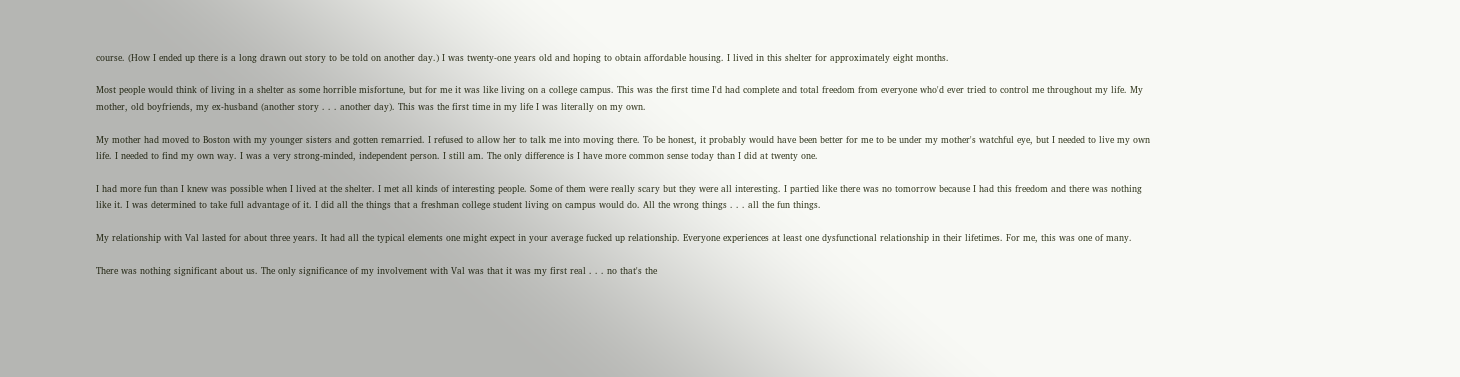course. (How I ended up there is a long drawn out story to be told on another day.) I was twenty-one years old and hoping to obtain affordable housing. I lived in this shelter for approximately eight months.

Most people would think of living in a shelter as some horrible misfortune, but for me it was like living on a college campus. This was the first time I'd had complete and total freedom from everyone who'd ever tried to control me throughout my life. My mother, old boyfriends, my ex-husband (another story . . . another day). This was the first time in my life I was literally on my own.

My mother had moved to Boston with my younger sisters and gotten remarried. I refused to allow her to talk me into moving there. To be honest, it probably would have been better for me to be under my mother's watchful eye, but I needed to live my own life. I needed to find my own way. I was a very strong-minded, independent person. I still am. The only difference is I have more common sense today than I did at twenty one.

I had more fun than I knew was possible when I lived at the shelter. I met all kinds of interesting people. Some of them were really scary but they were all interesting. I partied like there was no tomorrow because I had this freedom and there was nothing like it. I was determined to take full advantage of it. I did all the things that a freshman college student living on campus would do. All the wrong things . . . all the fun things.

My relationship with Val lasted for about three years. It had all the typical elements one might expect in your average fucked up relationship. Everyone experiences at least one dysfunctional relationship in their lifetimes. For me, this was one of many.

There was nothing significant about us. The only significance of my involvement with Val was that it was my first real . . . no that's the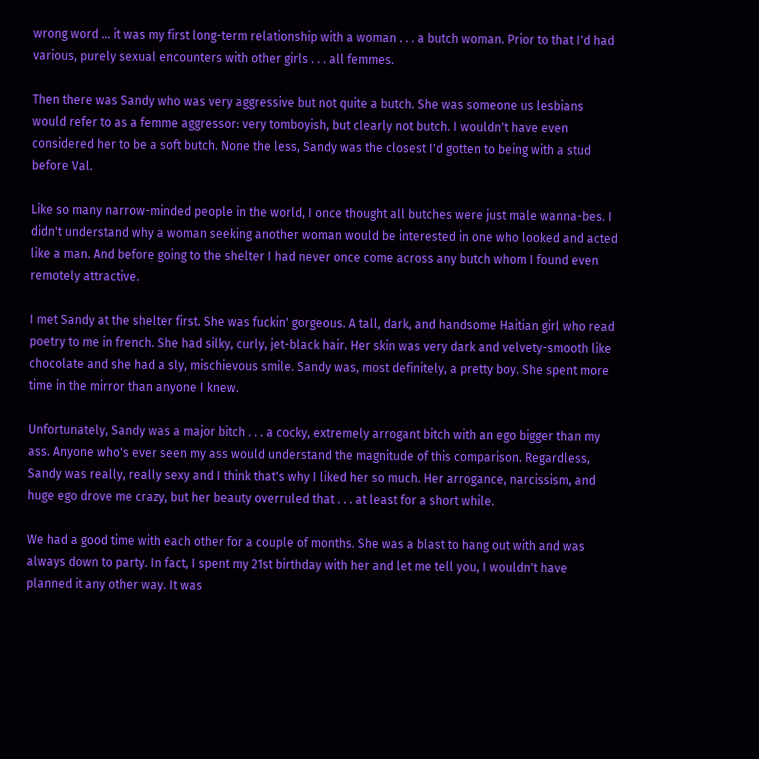wrong word ... it was my first long-term relationship with a woman . . . a butch woman. Prior to that I'd had various, purely sexual encounters with other girls . . . all femmes.

Then there was Sandy who was very aggressive but not quite a butch. She was someone us lesbians would refer to as a femme aggressor: very tomboyish, but clearly not butch. I wouldn't have even considered her to be a soft butch. None the less, Sandy was the closest I'd gotten to being with a stud before Val.

Like so many narrow-minded people in the world, I once thought all butches were just male wanna-bes. I didn't understand why a woman seeking another woman would be interested in one who looked and acted like a man. And before going to the shelter I had never once come across any butch whom I found even remotely attractive.

I met Sandy at the shelter first. She was fuckin' gorgeous. A tall, dark, and handsome Haitian girl who read poetry to me in french. She had silky, curly, jet-black hair. Her skin was very dark and velvety-smooth like chocolate and she had a sly, mischievous smile. Sandy was, most definitely, a pretty boy. She spent more time in the mirror than anyone I knew.

Unfortunately, Sandy was a major bitch . . . a cocky, extremely arrogant bitch with an ego bigger than my ass. Anyone who's ever seen my ass would understand the magnitude of this comparison. Regardless, Sandy was really, really sexy and I think that's why I liked her so much. Her arrogance, narcissism, and huge ego drove me crazy, but her beauty overruled that . . . at least for a short while.

We had a good time with each other for a couple of months. She was a blast to hang out with and was always down to party. In fact, I spent my 21st birthday with her and let me tell you, I wouldn't have planned it any other way. It was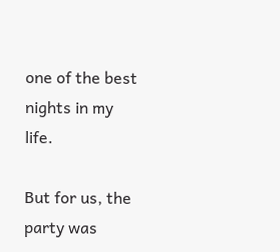one of the best nights in my life.

But for us, the party was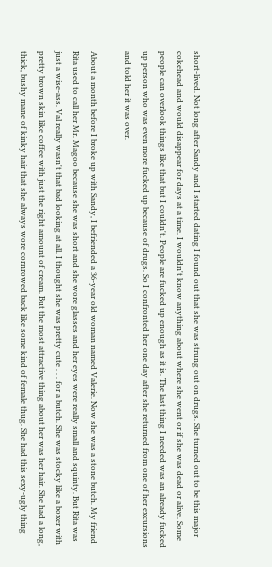short-lived. Not long after Sandy and I started dating I found out that she was strung out on drugs. She turned out to be this major cokehead and would disappear for days at a time. I wouldn't know anything about where she went or if she was dead or alive. Some people can overlook things like that but I couldn't. People are fucked up enough as it is. The last thing I needed was an already fucked up person who was even more fucked up because of drugs. So I confronted her one day after she returned from one of her excursions and told her it was over.

About a month before I broke up with Sandy, I befriended a 36-year old woman named Valerie. Now she was a stone butch. My friend Rita used to call her Mr. Magoo because she was short and she wore glasses and her eyes were really small and squinty. But Rita was just a wise-ass. Val really wasn't that bad looking at all. I thought she was pretty cute . . . for a butch. She was stocky like a boxer with pretty brown skin like coffee with just the right amount of cream. But the most attractive thing about her was her hair. She had a long, thick, bushy mane of kinky hair that she always wore cornrowed back like some kind of female thug. She had this sexy-ugly thing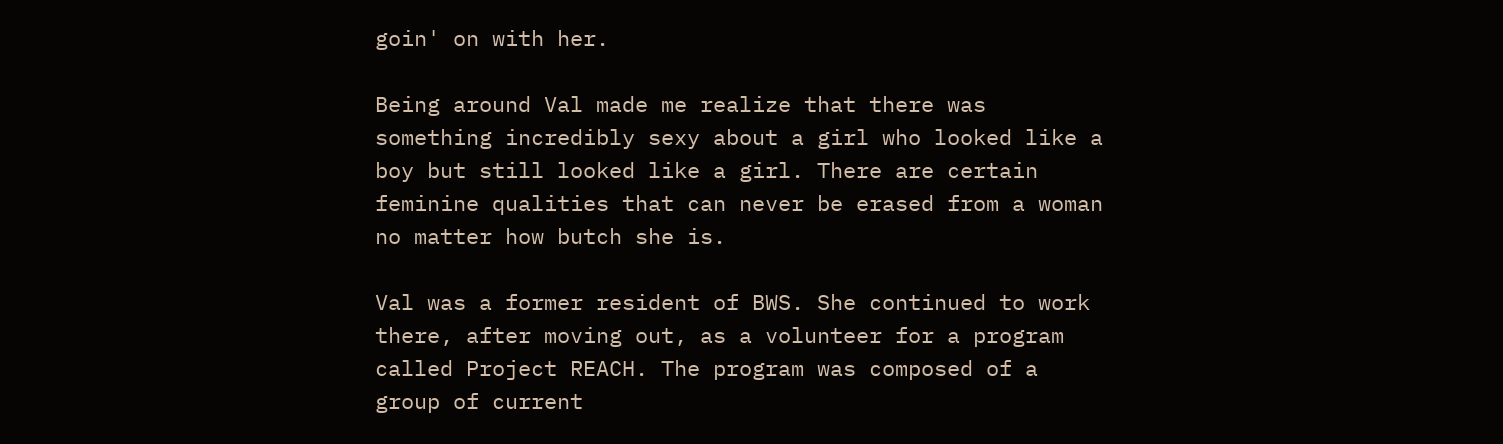goin' on with her.

Being around Val made me realize that there was something incredibly sexy about a girl who looked like a boy but still looked like a girl. There are certain feminine qualities that can never be erased from a woman no matter how butch she is.

Val was a former resident of BWS. She continued to work there, after moving out, as a volunteer for a program called Project REACH. The program was composed of a group of current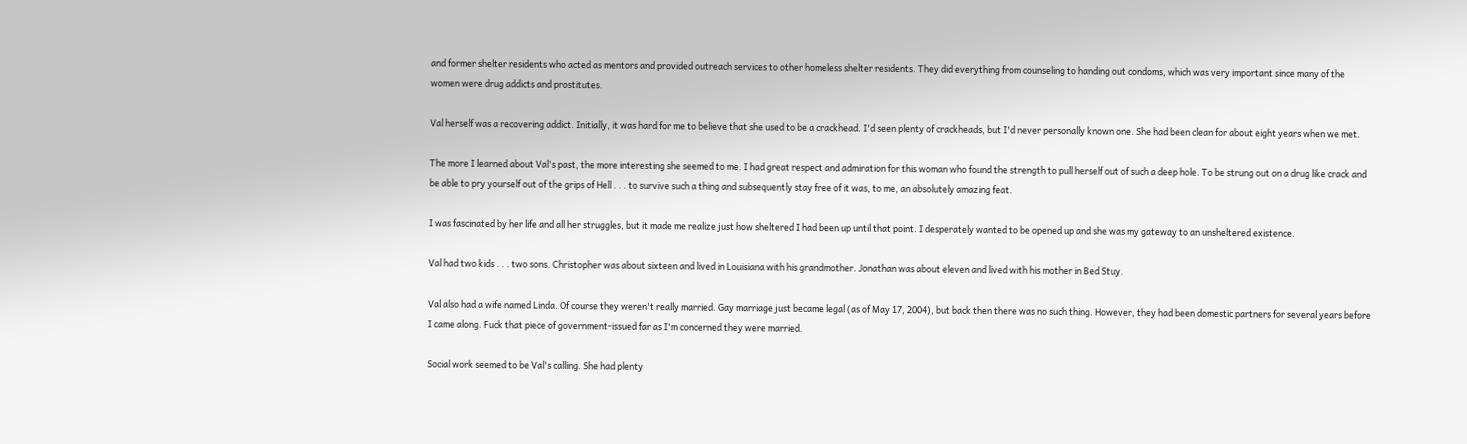and former shelter residents who acted as mentors and provided outreach services to other homeless shelter residents. They did everything from counseling to handing out condoms, which was very important since many of the women were drug addicts and prostitutes.

Val herself was a recovering addict. Initially, it was hard for me to believe that she used to be a crackhead. I'd seen plenty of crackheads, but I'd never personally known one. She had been clean for about eight years when we met.

The more I learned about Val's past, the more interesting she seemed to me. I had great respect and admiration for this woman who found the strength to pull herself out of such a deep hole. To be strung out on a drug like crack and be able to pry yourself out of the grips of Hell . . . to survive such a thing and subsequently stay free of it was, to me, an absolutely amazing feat.

I was fascinated by her life and all her struggles, but it made me realize just how sheltered I had been up until that point. I desperately wanted to be opened up and she was my gateway to an unsheltered existence.

Val had two kids . . . two sons. Christopher was about sixteen and lived in Louisiana with his grandmother. Jonathan was about eleven and lived with his mother in Bed Stuy.

Val also had a wife named Linda. Of course they weren't really married. Gay marriage just became legal (as of May 17, 2004), but back then there was no such thing. However, they had been domestic partners for several years before I came along. Fuck that piece of government-issued far as I'm concerned they were married.

Social work seemed to be Val's calling. She had plenty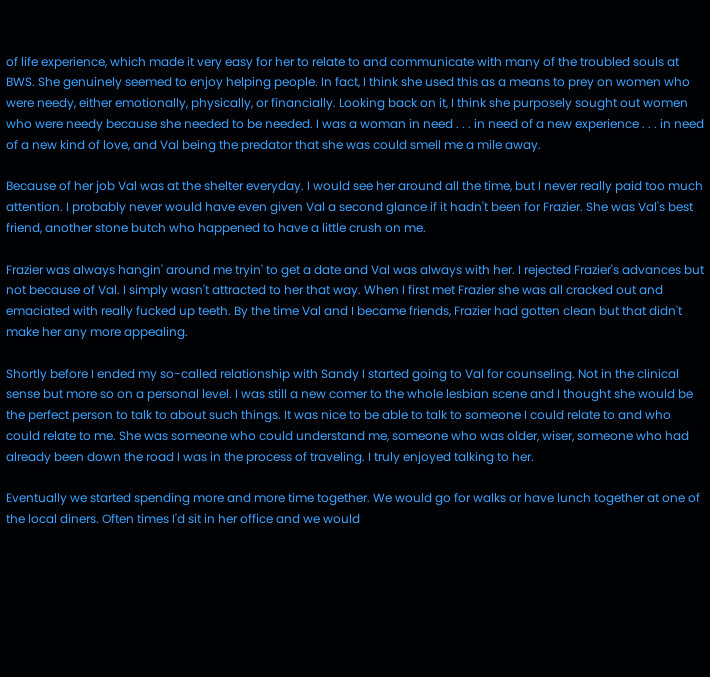of life experience, which made it very easy for her to relate to and communicate with many of the troubled souls at BWS. She genuinely seemed to enjoy helping people. In fact, I think she used this as a means to prey on women who were needy, either emotionally, physically, or financially. Looking back on it, I think she purposely sought out women who were needy because she needed to be needed. I was a woman in need . . . in need of a new experience . . . in need of a new kind of love, and Val being the predator that she was could smell me a mile away.

Because of her job Val was at the shelter everyday. I would see her around all the time, but I never really paid too much attention. I probably never would have even given Val a second glance if it hadn't been for Frazier. She was Val's best friend, another stone butch who happened to have a little crush on me.

Frazier was always hangin' around me tryin' to get a date and Val was always with her. I rejected Frazier's advances but not because of Val. I simply wasn't attracted to her that way. When I first met Frazier she was all cracked out and emaciated with really fucked up teeth. By the time Val and I became friends, Frazier had gotten clean but that didn't make her any more appealing.

Shortly before I ended my so-called relationship with Sandy I started going to Val for counseling. Not in the clinical sense but more so on a personal level. I was still a new comer to the whole lesbian scene and I thought she would be the perfect person to talk to about such things. It was nice to be able to talk to someone I could relate to and who could relate to me. She was someone who could understand me, someone who was older, wiser, someone who had already been down the road I was in the process of traveling. I truly enjoyed talking to her.

Eventually we started spending more and more time together. We would go for walks or have lunch together at one of the local diners. Often times I'd sit in her office and we would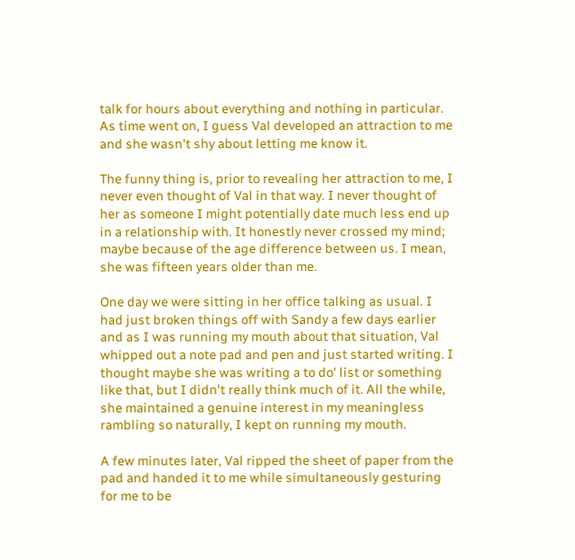talk for hours about everything and nothing in particular. As time went on, I guess Val developed an attraction to me and she wasn't shy about letting me know it.

The funny thing is, prior to revealing her attraction to me, I never even thought of Val in that way. I never thought of her as someone I might potentially date much less end up in a relationship with. It honestly never crossed my mind; maybe because of the age difference between us. I mean, she was fifteen years older than me.

One day we were sitting in her office talking as usual. I had just broken things off with Sandy a few days earlier and as I was running my mouth about that situation, Val whipped out a note pad and pen and just started writing. I thought maybe she was writing a to do' list or something like that, but I didn't really think much of it. All the while, she maintained a genuine interest in my meaningless rambling so naturally, I kept on running my mouth.

A few minutes later, Val ripped the sheet of paper from the pad and handed it to me while simultaneously gesturing for me to be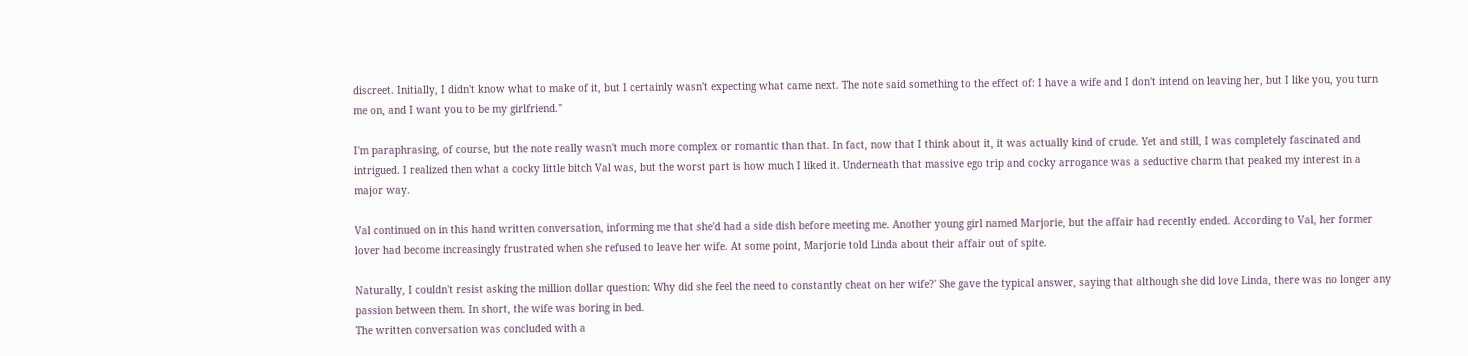discreet. Initially, I didn't know what to make of it, but I certainly wasn't expecting what came next. The note said something to the effect of: I have a wife and I don't intend on leaving her, but I like you, you turn me on, and I want you to be my girlfriend."

I'm paraphrasing, of course, but the note really wasn't much more complex or romantic than that. In fact, now that I think about it, it was actually kind of crude. Yet and still, I was completely fascinated and intrigued. I realized then what a cocky little bitch Val was, but the worst part is how much I liked it. Underneath that massive ego trip and cocky arrogance was a seductive charm that peaked my interest in a major way.

Val continued on in this hand written conversation, informing me that she'd had a side dish before meeting me. Another young girl named Marjorie, but the affair had recently ended. According to Val, her former lover had become increasingly frustrated when she refused to leave her wife. At some point, Marjorie told Linda about their affair out of spite.

Naturally, I couldn't resist asking the million dollar question: Why did she feel the need to constantly cheat on her wife?' She gave the typical answer, saying that although she did love Linda, there was no longer any passion between them. In short, the wife was boring in bed.
The written conversation was concluded with a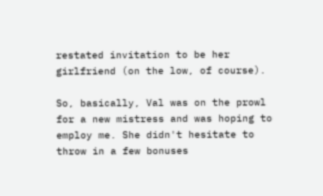restated invitation to be her girlfriend (on the low, of course).

So, basically, Val was on the prowl for a new mistress and was hoping to employ me. She didn't hesitate to throw in a few bonuses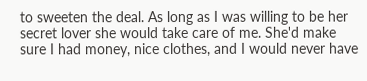to sweeten the deal. As long as I was willing to be her secret lover she would take care of me. She'd make sure I had money, nice clothes, and I would never have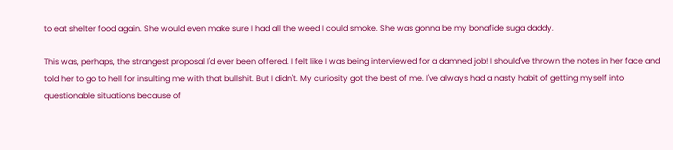to eat shelter food again. She would even make sure I had all the weed I could smoke. She was gonna be my bonafide suga daddy.

This was, perhaps, the strangest proposal I'd ever been offered. I felt like I was being interviewed for a damned job! I should've thrown the notes in her face and told her to go to hell for insulting me with that bullshit. But I didn't. My curiosity got the best of me. I've always had a nasty habit of getting myself into questionable situations because of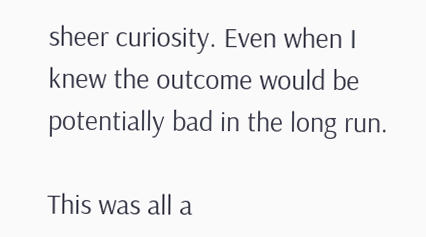sheer curiosity. Even when I knew the outcome would be potentially bad in the long run.

This was all a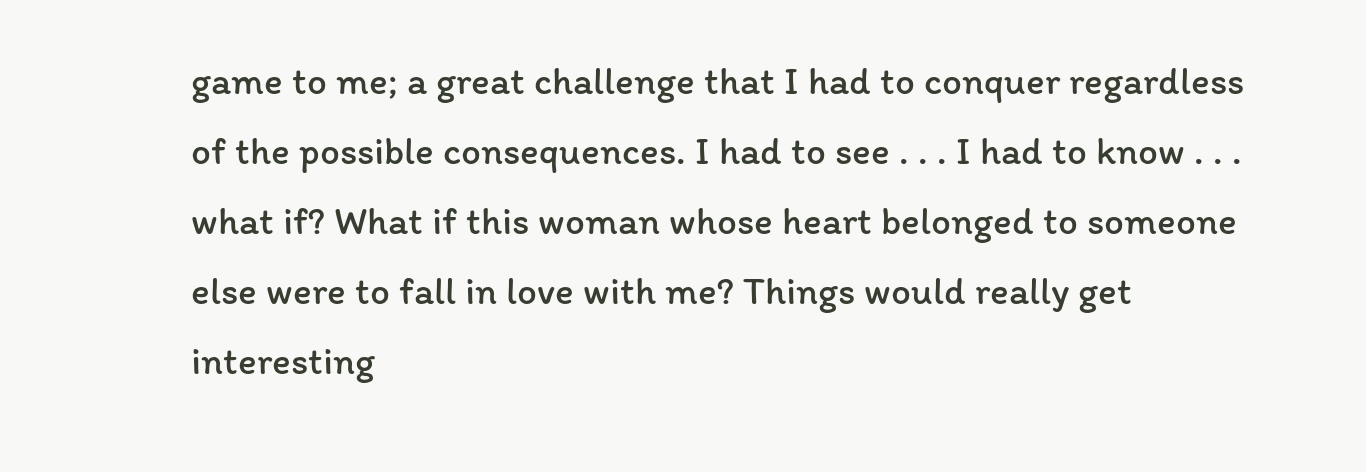game to me; a great challenge that I had to conquer regardless of the possible consequences. I had to see . . . I had to know . . . what if? What if this woman whose heart belonged to someone else were to fall in love with me? Things would really get interesting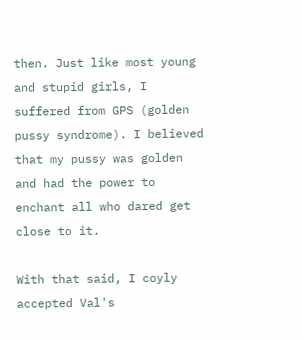then. Just like most young and stupid girls, I suffered from GPS (golden pussy syndrome). I believed that my pussy was golden and had the power to enchant all who dared get close to it.

With that said, I coyly accepted Val's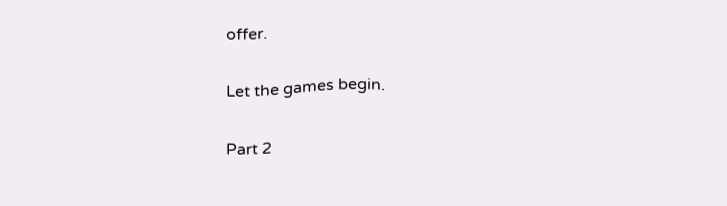offer.

Let the games begin.

Part 2